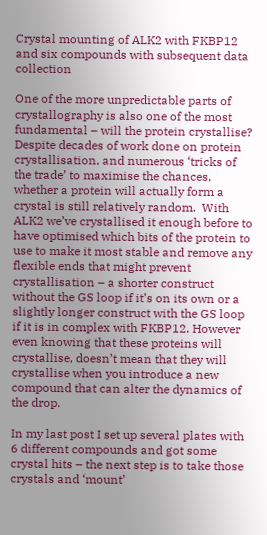Crystal mounting of ALK2 with FKBP12 and six compounds with subsequent data collection

One of the more unpredictable parts of crystallography is also one of the most fundamental – will the protein crystallise? Despite decades of work done on protein crystallisation, and numerous ‘tricks of the trade’ to maximise the chances, whether a protein will actually form a crystal is still relatively random.  With ALK2 we’ve crystallised it enough before to have optimised which bits of the protein to use to make it most stable and remove any flexible ends that might prevent crystallisation – a shorter construct without the GS loop if it’s on its own or a slightly longer construct with the GS loop if it is in complex with FKBP12. However even knowing that these proteins will crystallise, doesn’t mean that they will crystallise when you introduce a new compound that can alter the dynamics of the drop.

In my last post I set up several plates with 6 different compounds and got some crystal hits – the next step is to take those crystals and ‘mount’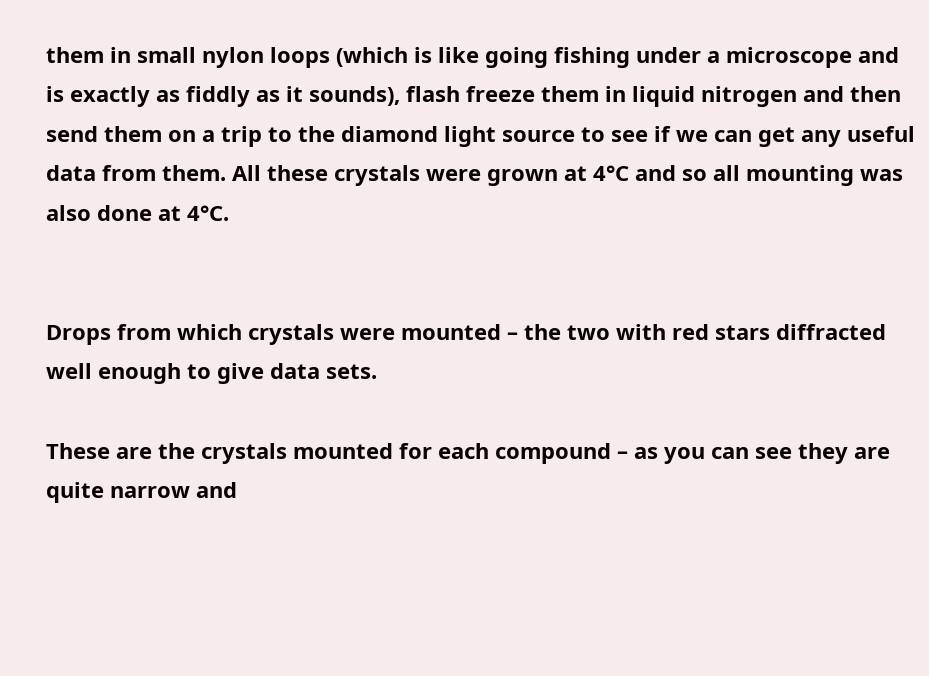them in small nylon loops (which is like going fishing under a microscope and is exactly as fiddly as it sounds), flash freeze them in liquid nitrogen and then send them on a trip to the diamond light source to see if we can get any useful data from them. All these crystals were grown at 4°C and so all mounting was also done at 4°C.


Drops from which crystals were mounted – the two with red stars diffracted well enough to give data sets.

These are the crystals mounted for each compound – as you can see they are quite narrow and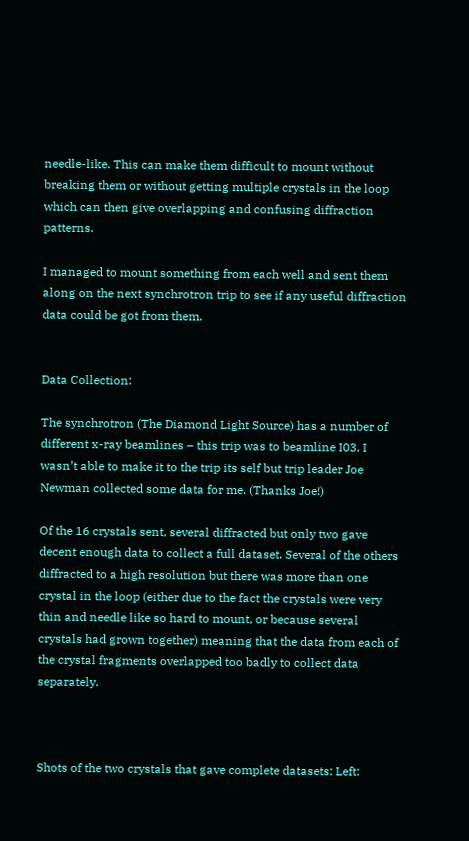needle-like. This can make them difficult to mount without breaking them or without getting multiple crystals in the loop which can then give overlapping and confusing diffraction patterns.

I managed to mount something from each well and sent them along on the next synchrotron trip to see if any useful diffraction data could be got from them.


Data Collection:

The synchrotron (The Diamond Light Source) has a number of different x-ray beamlines – this trip was to beamline I03. I wasn’t able to make it to the trip its self but trip leader Joe Newman collected some data for me. (Thanks Joe!)

Of the 16 crystals sent, several diffracted but only two gave decent enough data to collect a full dataset. Several of the others diffracted to a high resolution but there was more than one crystal in the loop (either due to the fact the crystals were very thin and needle like so hard to mount, or because several crystals had grown together) meaning that the data from each of the crystal fragments overlapped too badly to collect data separately.



Shots of the two crystals that gave complete datasets: Left: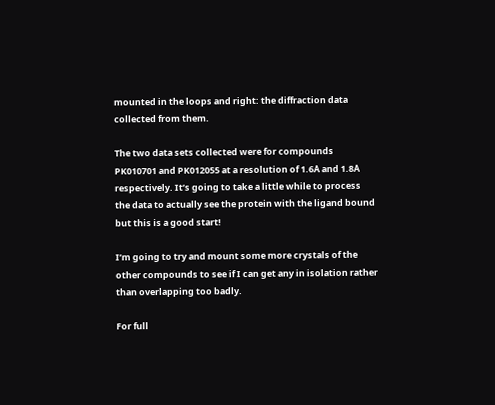mounted in the loops and right: the diffraction data collected from them.

The two data sets collected were for compounds PK010701 and PK012055 at a resolution of 1.6Å and 1.8Å respectively. It’s going to take a little while to process the data to actually see the protein with the ligand bound but this is a good start!

I’m going to try and mount some more crystals of the other compounds to see if I can get any in isolation rather than overlapping too badly.

For full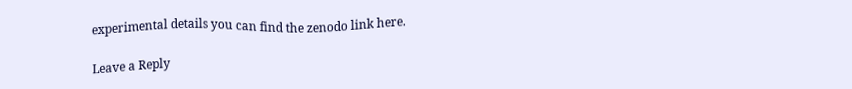experimental details you can find the zenodo link here.

Leave a Reply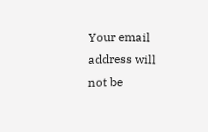Your email address will not be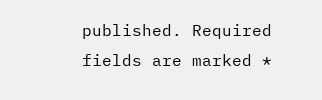published. Required fields are marked *